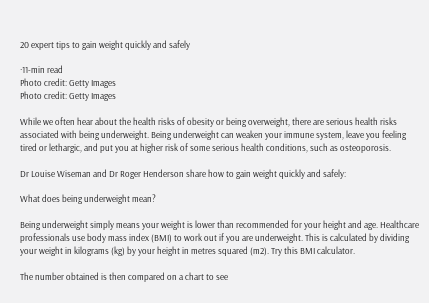20 expert tips to gain weight quickly and safely

·11-min read
Photo credit: Getty Images
Photo credit: Getty Images

While we often hear about the health risks of obesity or being overweight, there are serious health risks associated with being underweight. Being underweight can weaken your immune system, leave you feeling tired or lethargic, and put you at higher risk of some serious health conditions, such as osteoporosis.

Dr Louise Wiseman and Dr Roger Henderson share how to gain weight quickly and safely:

What does being underweight mean?

Being underweight simply means your weight is lower than recommended for your height and age. Healthcare professionals use body mass index (BMI) to work out if you are underweight. This is calculated by dividing your weight in kilograms (kg) by your height in metres squared (m2). Try this BMI calculator.

The number obtained is then compared on a chart to see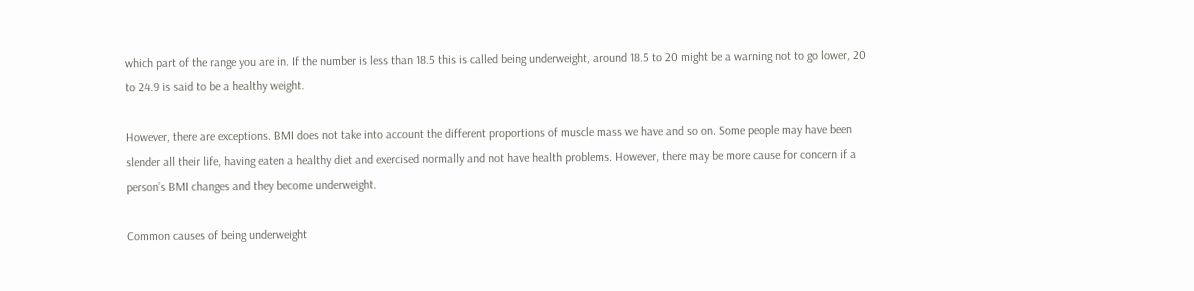which part of the range you are in. If the number is less than 18.5 this is called being underweight, around 18.5 to 20 might be a warning not to go lower, 20 to 24.9 is said to be a healthy weight.

However, there are exceptions. BMI does not take into account the different proportions of muscle mass we have and so on. Some people may have been slender all their life, having eaten a healthy diet and exercised normally and not have health problems. However, there may be more cause for concern if a person’s BMI changes and they become underweight.

Common causes of being underweight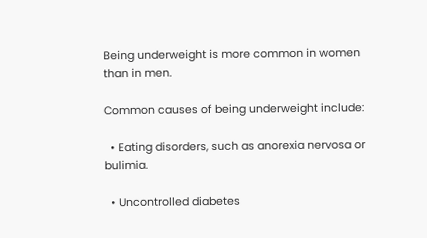Being underweight is more common in women than in men.

Common causes of being underweight include:

  • Eating disorders, such as anorexia nervosa or bulimia.

  • Uncontrolled diabetes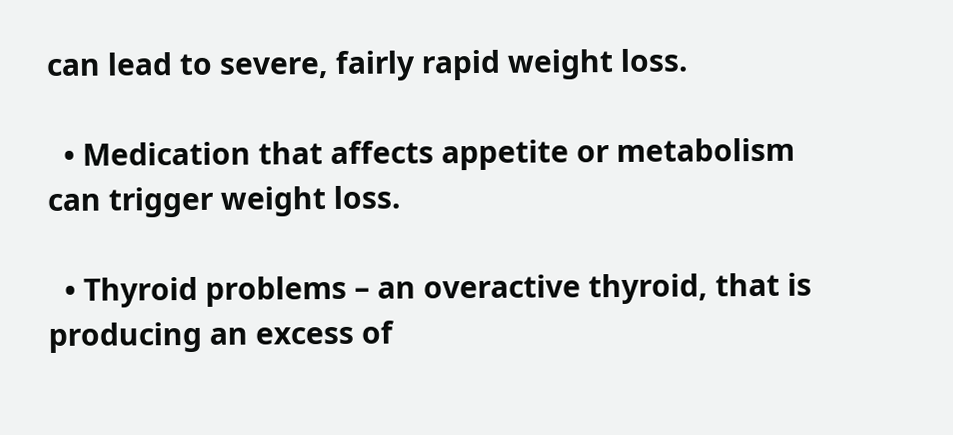can lead to severe, fairly rapid weight loss.

  • Medication that affects appetite or metabolism can trigger weight loss.

  • Thyroid problems – an overactive thyroid, that is producing an excess of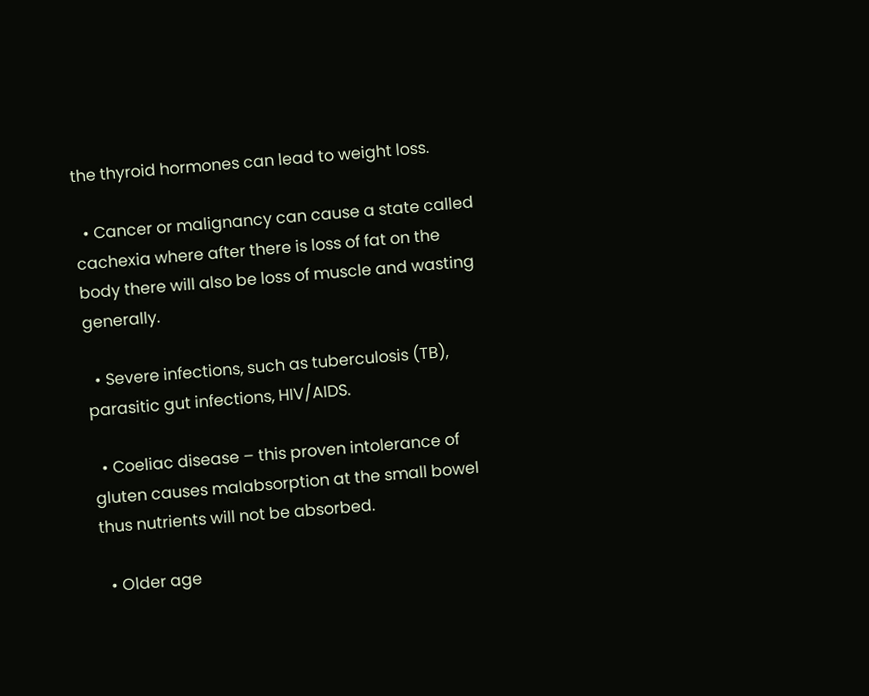the thyroid hormones can lead to weight loss.

  • Cancer or malignancy can cause a state called cachexia where after there is loss of fat on the body there will also be loss of muscle and wasting generally.

  • Severe infections, such as tuberculosis (TB), parasitic gut infections, HIV/AIDS.

  • Coeliac disease – this proven intolerance of gluten causes malabsorption at the small bowel thus nutrients will not be absorbed.

  • Older age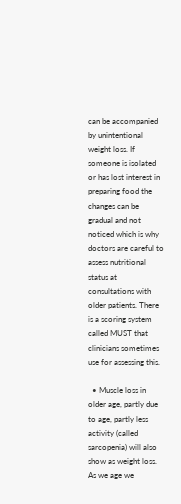can be accompanied by unintentional weight loss. If someone is isolated or has lost interest in preparing food the changes can be gradual and not noticed which is why doctors are careful to assess nutritional status at consultations with older patients. There is a scoring system called MUST that clinicians sometimes use for assessing this.

  • Muscle loss in older age, partly due to age, partly less activity (called sarcopenia) will also show as weight loss. As we age we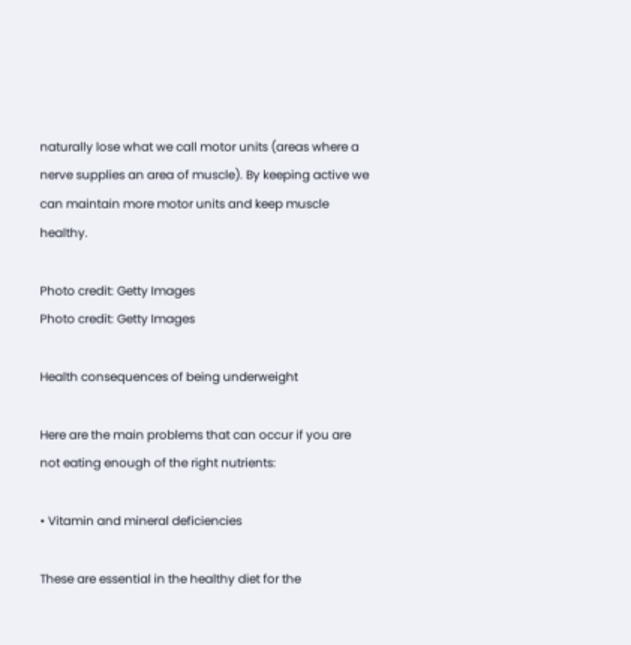naturally lose what we call motor units (areas where a nerve supplies an area of muscle). By keeping active we can maintain more motor units and keep muscle healthy.

Photo credit: Getty Images
Photo credit: Getty Images

Health consequences of being underweight

Here are the main problems that can occur if you are not eating enough of the right nutrients:

• Vitamin and mineral deficiencies

These are essential in the healthy diet for the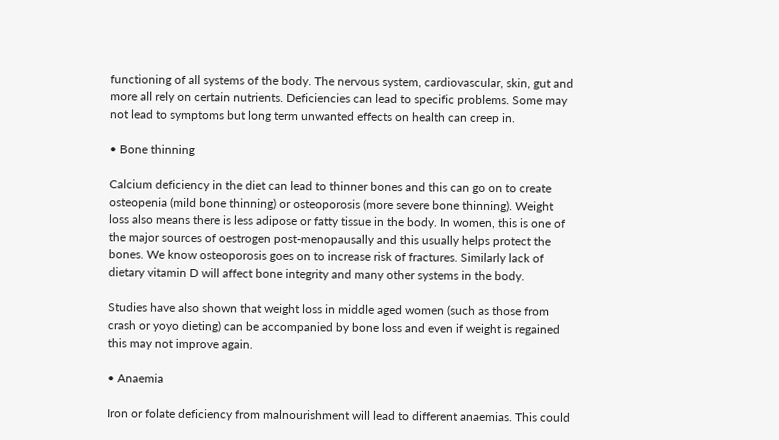functioning of all systems of the body. The nervous system, cardiovascular, skin, gut and more all rely on certain nutrients. Deficiencies can lead to specific problems. Some may not lead to symptoms but long term unwanted effects on health can creep in.

• Bone thinning

Calcium deficiency in the diet can lead to thinner bones and this can go on to create osteopenia (mild bone thinning) or osteoporosis (more severe bone thinning). Weight loss also means there is less adipose or fatty tissue in the body. In women, this is one of the major sources of oestrogen post-menopausally and this usually helps protect the bones. We know osteoporosis goes on to increase risk of fractures. Similarly lack of dietary vitamin D will affect bone integrity and many other systems in the body.

Studies have also shown that weight loss in middle aged women (such as those from crash or yoyo dieting) can be accompanied by bone loss and even if weight is regained this may not improve again.

• Anaemia

Iron or folate deficiency from malnourishment will lead to different anaemias. This could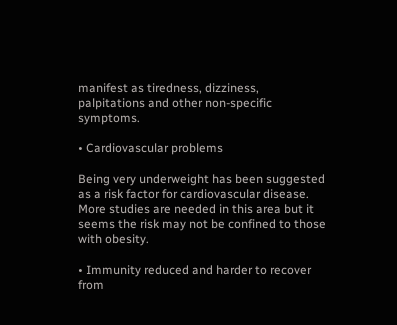manifest as tiredness, dizziness, palpitations and other non-specific symptoms.

• Cardiovascular problems

Being very underweight has been suggested as a risk factor for cardiovascular disease. More studies are needed in this area but it seems the risk may not be confined to those with obesity.

• Immunity reduced and harder to recover from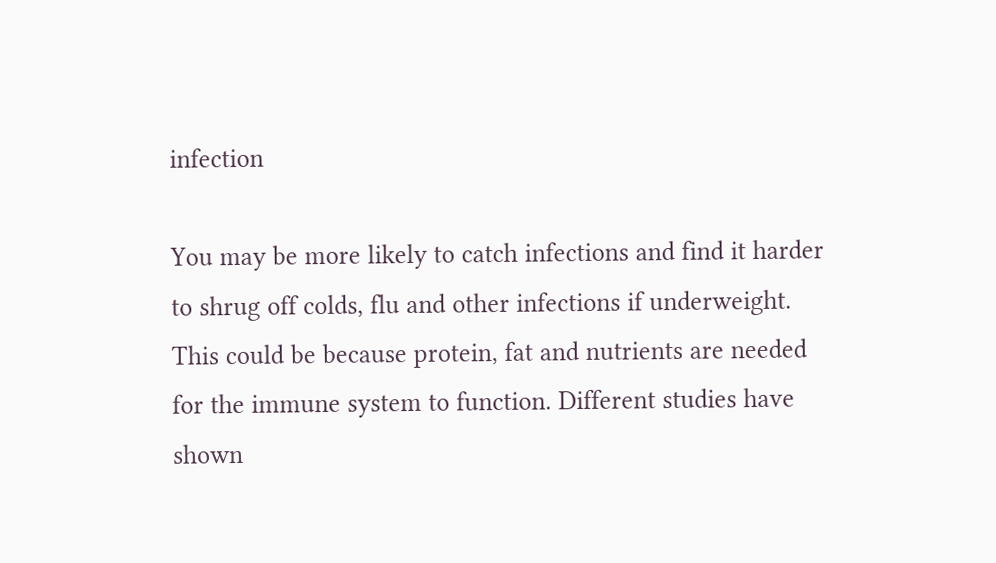infection

You may be more likely to catch infections and find it harder to shrug off colds, flu and other infections if underweight. This could be because protein, fat and nutrients are needed for the immune system to function. Different studies have shown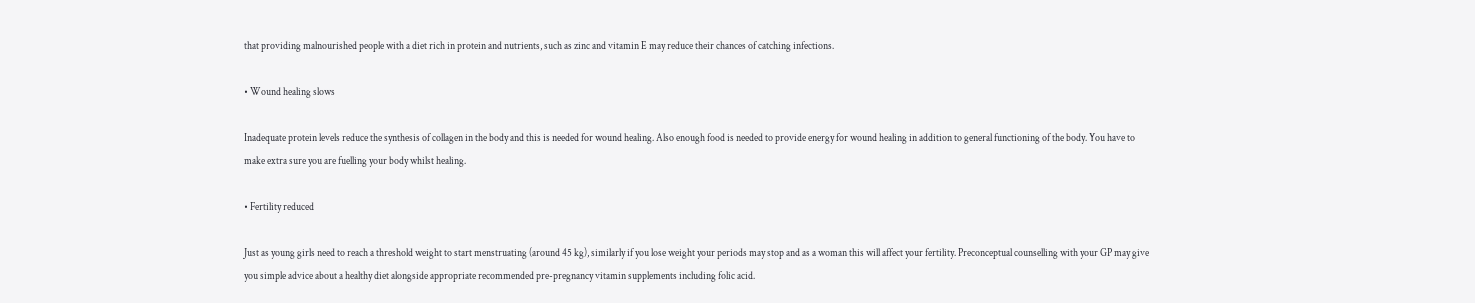that providing malnourished people with a diet rich in protein and nutrients, such as zinc and vitamin E may reduce their chances of catching infections.

• Wound healing slows

Inadequate protein levels reduce the synthesis of collagen in the body and this is needed for wound healing. Also enough food is needed to provide energy for wound healing in addition to general functioning of the body. You have to make extra sure you are fuelling your body whilst healing.

• Fertility reduced

Just as young girls need to reach a threshold weight to start menstruating (around 45 kg), similarly if you lose weight your periods may stop and as a woman this will affect your fertility. Preconceptual counselling with your GP may give you simple advice about a healthy diet alongside appropriate recommended pre-pregnancy vitamin supplements including folic acid.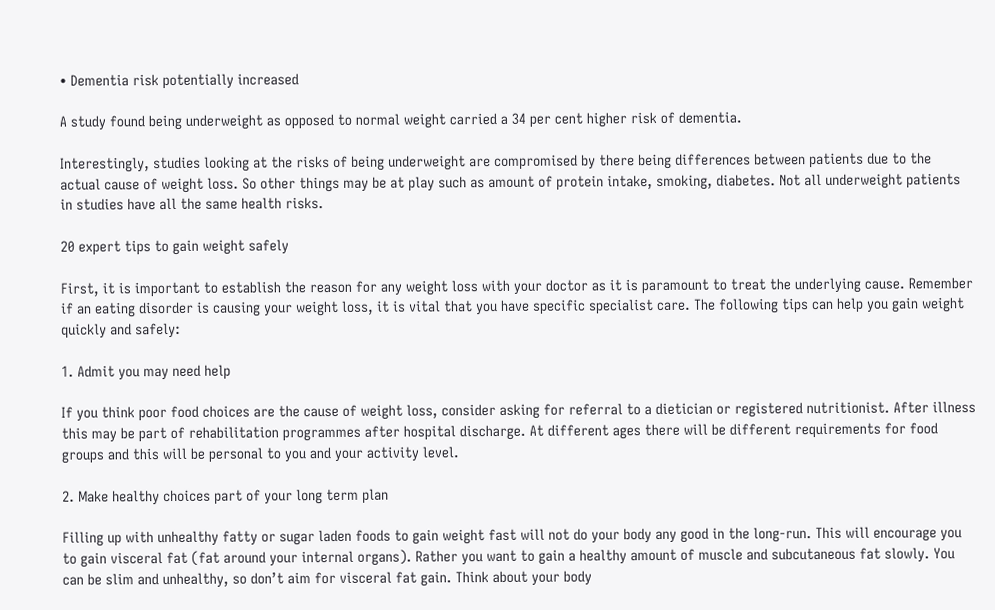• Dementia risk potentially increased

A study found being underweight as opposed to normal weight carried a 34 per cent higher risk of dementia.

Interestingly, studies looking at the risks of being underweight are compromised by there being differences between patients due to the actual cause of weight loss. So other things may be at play such as amount of protein intake, smoking, diabetes. Not all underweight patients in studies have all the same health risks.

20 expert tips to gain weight safely

First, it is important to establish the reason for any weight loss with your doctor as it is paramount to treat the underlying cause. Remember if an eating disorder is causing your weight loss, it is vital that you have specific specialist care. The following tips can help you gain weight quickly and safely:

1. Admit you may need help

If you think poor food choices are the cause of weight loss, consider asking for referral to a dietician or registered nutritionist. After illness this may be part of rehabilitation programmes after hospital discharge. At different ages there will be different requirements for food groups and this will be personal to you and your activity level.

2. Make healthy choices part of your long term plan

Filling up with unhealthy fatty or sugar laden foods to gain weight fast will not do your body any good in the long-run. This will encourage you to gain visceral fat (fat around your internal organs). Rather you want to gain a healthy amount of muscle and subcutaneous fat slowly. You can be slim and unhealthy, so don’t aim for visceral fat gain. Think about your body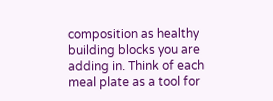composition as healthy building blocks you are adding in. Think of each meal plate as a tool for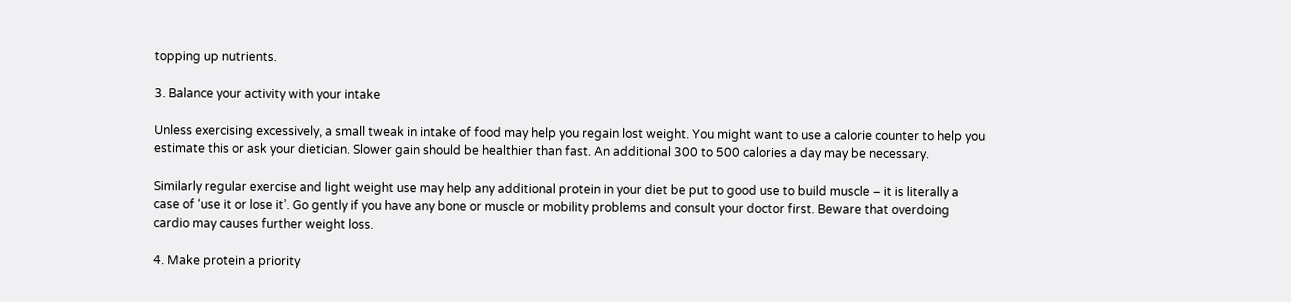topping up nutrients.

3. Balance your activity with your intake

Unless exercising excessively, a small tweak in intake of food may help you regain lost weight. You might want to use a calorie counter to help you estimate this or ask your dietician. Slower gain should be healthier than fast. An additional 300 to 500 calories a day may be necessary.

Similarly regular exercise and light weight use may help any additional protein in your diet be put to good use to build muscle – it is literally a case of ‘use it or lose it’. Go gently if you have any bone or muscle or mobility problems and consult your doctor first. Beware that overdoing cardio may causes further weight loss.

4. Make protein a priority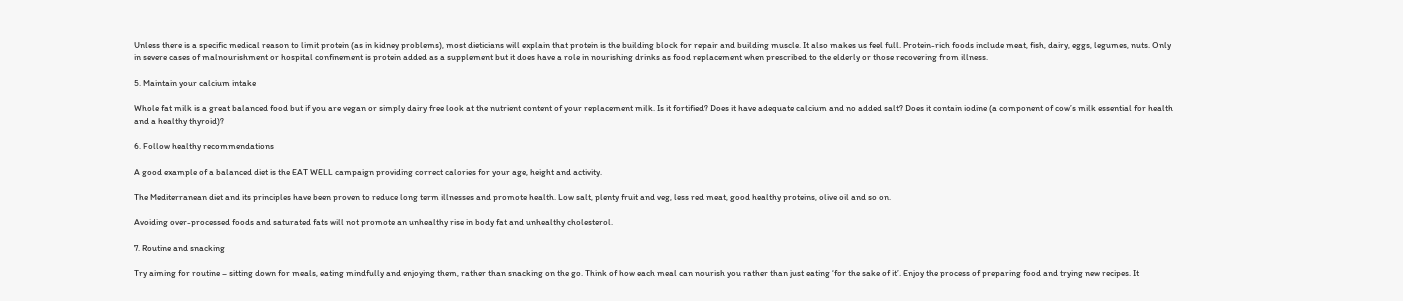Unless there is a specific medical reason to limit protein (as in kidney problems), most dieticians will explain that protein is the building block for repair and building muscle. It also makes us feel full. Protein-rich foods include meat, fish, dairy, eggs, legumes, nuts. Only in severe cases of malnourishment or hospital confinement is protein added as a supplement but it does have a role in nourishing drinks as food replacement when prescribed to the elderly or those recovering from illness.

5. Maintain your calcium intake

Whole fat milk is a great balanced food but if you are vegan or simply dairy free look at the nutrient content of your replacement milk. Is it fortified? Does it have adequate calcium and no added salt? Does it contain iodine (a component of cow’s milk essential for health and a healthy thyroid)?

6. Follow healthy recommendations

A good example of a balanced diet is the EAT WELL campaign providing correct calories for your age, height and activity.

The Mediterranean diet and its principles have been proven to reduce long term illnesses and promote health. Low salt, plenty fruit and veg, less red meat, good healthy proteins, olive oil and so on.

Avoiding over-processed foods and saturated fats will not promote an unhealthy rise in body fat and unhealthy cholesterol.

7. Routine and snacking

Try aiming for routine – sitting down for meals, eating mindfully and enjoying them, rather than snacking on the go. Think of how each meal can nourish you rather than just eating ‘for the sake of it’. Enjoy the process of preparing food and trying new recipes. It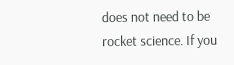does not need to be rocket science. If you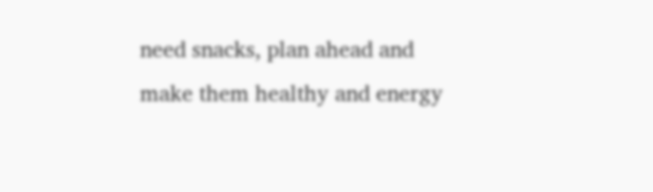need snacks, plan ahead and make them healthy and energy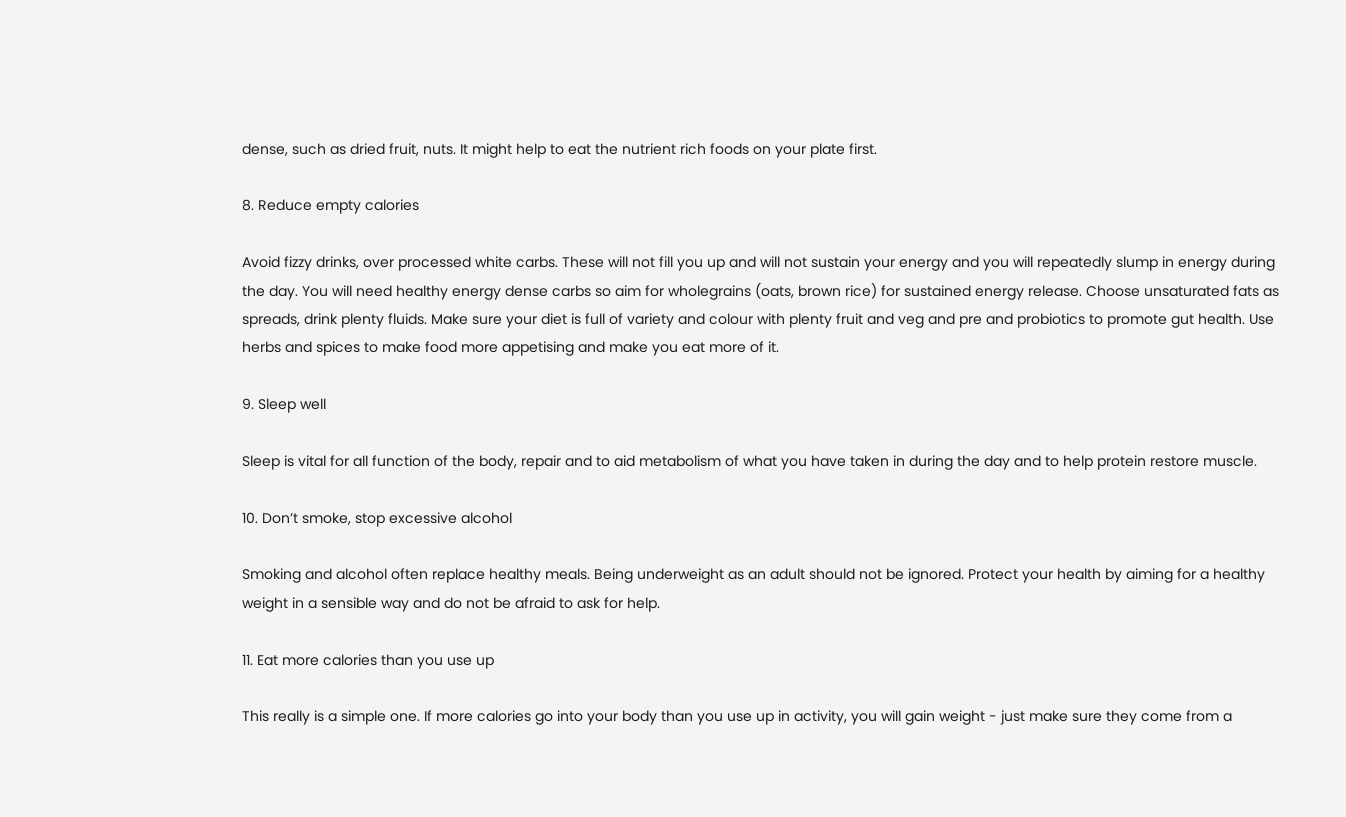dense, such as dried fruit, nuts. It might help to eat the nutrient rich foods on your plate first.

8. Reduce empty calories

Avoid fizzy drinks, over processed white carbs. These will not fill you up and will not sustain your energy and you will repeatedly slump in energy during the day. You will need healthy energy dense carbs so aim for wholegrains (oats, brown rice) for sustained energy release. Choose unsaturated fats as spreads, drink plenty fluids. Make sure your diet is full of variety and colour with plenty fruit and veg and pre and probiotics to promote gut health. Use herbs and spices to make food more appetising and make you eat more of it.

9. Sleep well

Sleep is vital for all function of the body, repair and to aid metabolism of what you have taken in during the day and to help protein restore muscle.

10. Don’t smoke, stop excessive alcohol

Smoking and alcohol often replace healthy meals. Being underweight as an adult should not be ignored. Protect your health by aiming for a healthy weight in a sensible way and do not be afraid to ask for help.

11. Eat more calories than you use up

This really is a simple one. If more calories go into your body than you use up in activity, you will gain weight - just make sure they come from a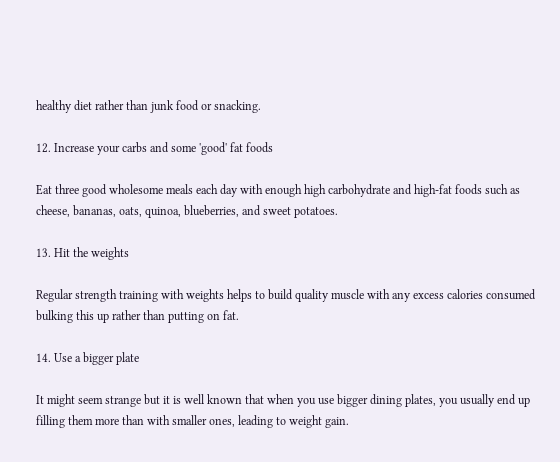healthy diet rather than junk food or snacking.

12. Increase your carbs and some 'good' fat foods

Eat three good wholesome meals each day with enough high carbohydrate and high-fat foods such as cheese, bananas, oats, quinoa, blueberries, and sweet potatoes.

13. Hit the weights

Regular strength training with weights helps to build quality muscle with any excess calories consumed bulking this up rather than putting on fat.

14. Use a bigger plate

It might seem strange but it is well known that when you use bigger dining plates, you usually end up filling them more than with smaller ones, leading to weight gain.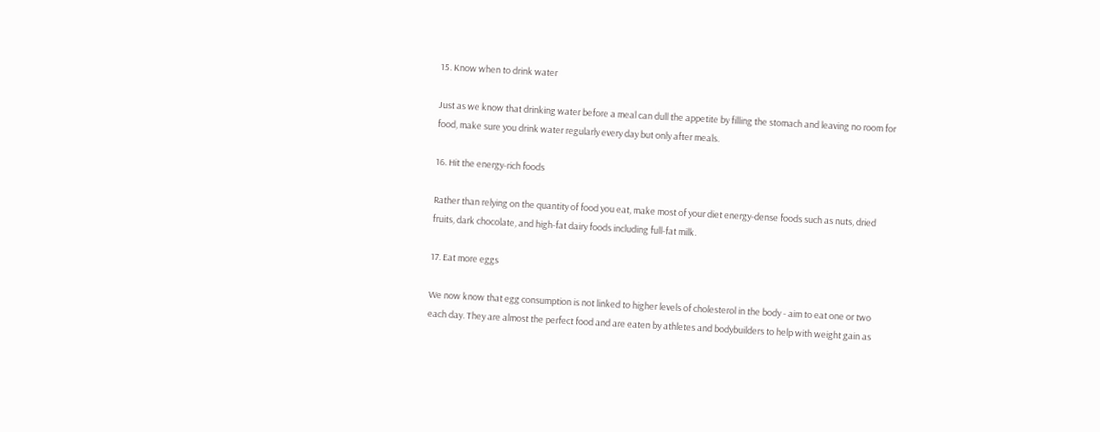15. Know when to drink water

Just as we know that drinking water before a meal can dull the appetite by filling the stomach and leaving no room for food, make sure you drink water regularly every day but only after meals.

16. Hit the energy-rich foods

Rather than relying on the quantity of food you eat, make most of your diet energy-dense foods such as nuts, dried fruits, dark chocolate, and high-fat dairy foods including full-fat milk.

17. Eat more eggs

We now know that egg consumption is not linked to higher levels of cholesterol in the body - aim to eat one or two each day. They are almost the perfect food and are eaten by athletes and bodybuilders to help with weight gain as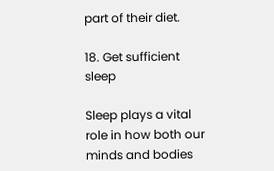part of their diet.

18. Get sufficient sleep

Sleep plays a vital role in how both our minds and bodies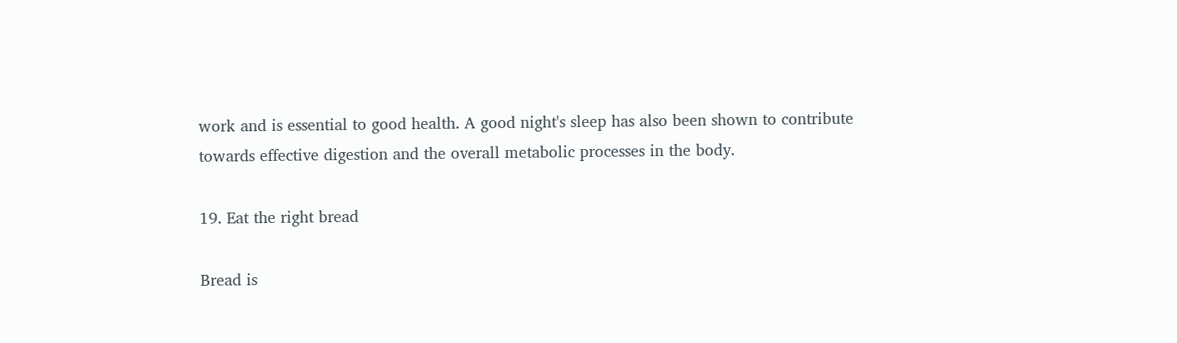work and is essential to good health. A good night's sleep has also been shown to contribute towards effective digestion and the overall metabolic processes in the body.

19. Eat the right bread

Bread is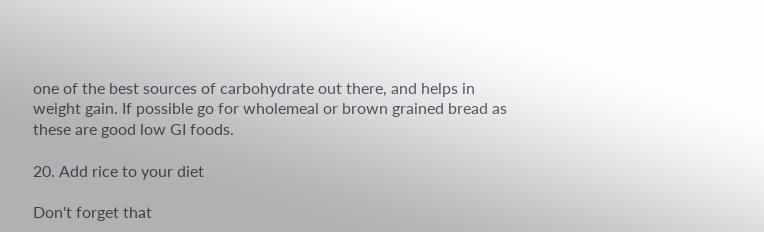one of the best sources of carbohydrate out there, and helps in weight gain. If possible go for wholemeal or brown grained bread as these are good low GI foods.

20. Add rice to your diet

Don't forget that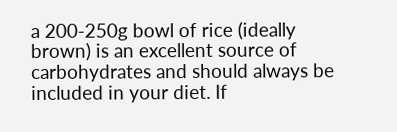a 200-250g bowl of rice (ideally brown) is an excellent source of carbohydrates and should always be included in your diet. If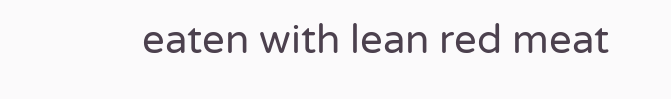eaten with lean red meat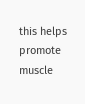this helps promote muscle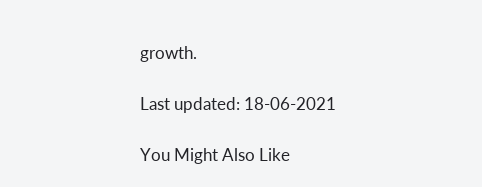growth.

Last updated: 18-06-2021

You Might Also Like